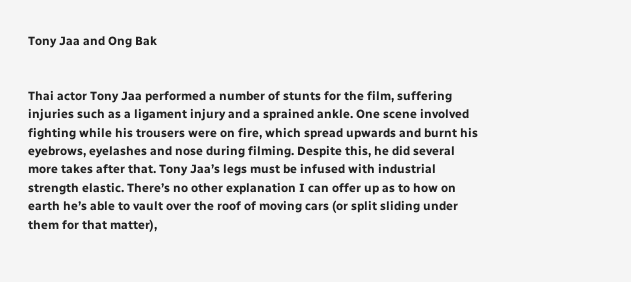Tony Jaa and Ong Bak


Thai actor Tony Jaa performed a number of stunts for the film, suffering injuries such as a ligament injury and a sprained ankle. One scene involved fighting while his trousers were on fire, which spread upwards and burnt his eyebrows, eyelashes and nose during filming. Despite this, he did several more takes after that. Tony Jaa’s legs must be infused with industrial strength elastic. There’s no other explanation I can offer up as to how on earth he’s able to vault over the roof of moving cars (or split sliding under them for that matter),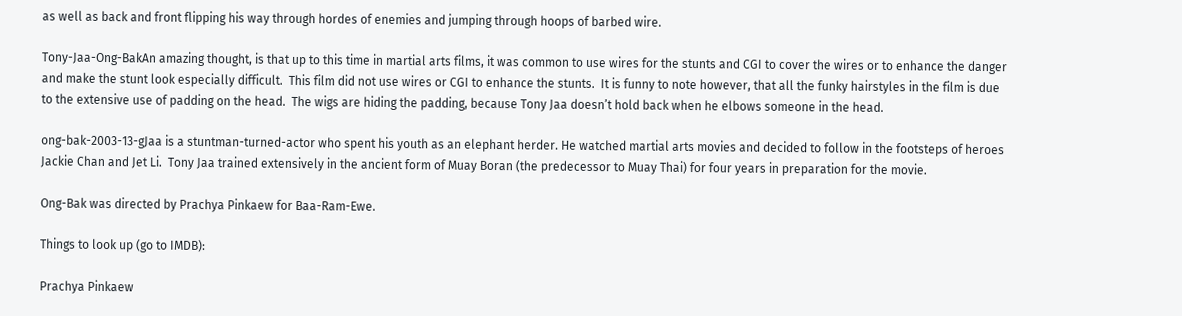as well as back and front flipping his way through hordes of enemies and jumping through hoops of barbed wire.

Tony-Jaa-Ong-BakAn amazing thought, is that up to this time in martial arts films, it was common to use wires for the stunts and CGI to cover the wires or to enhance the danger and make the stunt look especially difficult.  This film did not use wires or CGI to enhance the stunts.  It is funny to note however, that all the funky hairstyles in the film is due to the extensive use of padding on the head.  The wigs are hiding the padding, because Tony Jaa doesn’t hold back when he elbows someone in the head.

ong-bak-2003-13-gJaa is a stuntman-turned-actor who spent his youth as an elephant herder. He watched martial arts movies and decided to follow in the footsteps of heroes Jackie Chan and Jet Li.  Tony Jaa trained extensively in the ancient form of Muay Boran (the predecessor to Muay Thai) for four years in preparation for the movie.

Ong-Bak was directed by Prachya Pinkaew for Baa-Ram-Ewe.

Things to look up (go to IMDB):

Prachya Pinkaew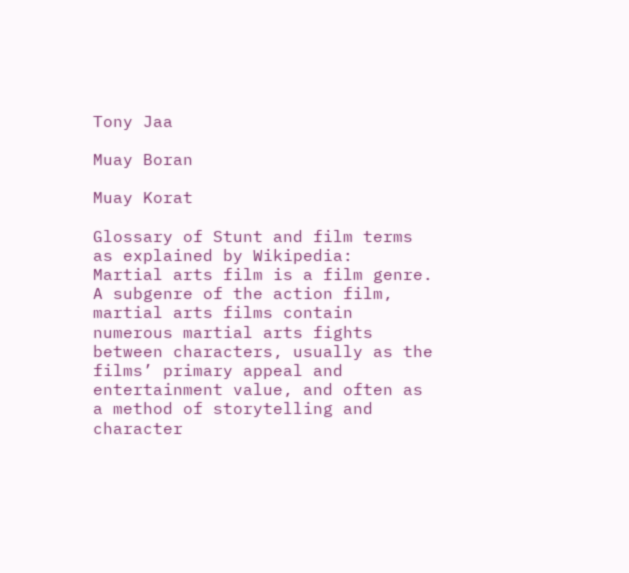Tony Jaa

Muay Boran

Muay Korat

Glossary of Stunt and film terms as explained by Wikipedia:  Martial arts film is a film genre. A subgenre of the action film, martial arts films contain numerous martial arts fights between characters, usually as the films’ primary appeal and entertainment value, and often as a method of storytelling and character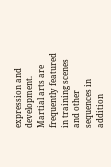expression and development. Martial arts are frequently featured in training scenes and other sequences in addition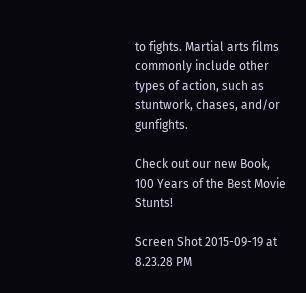to fights. Martial arts films commonly include other types of action, such as stuntwork, chases, and/or gunfights.

Check out our new Book, 100 Years of the Best Movie Stunts!

Screen Shot 2015-09-19 at 8.23.28 PM